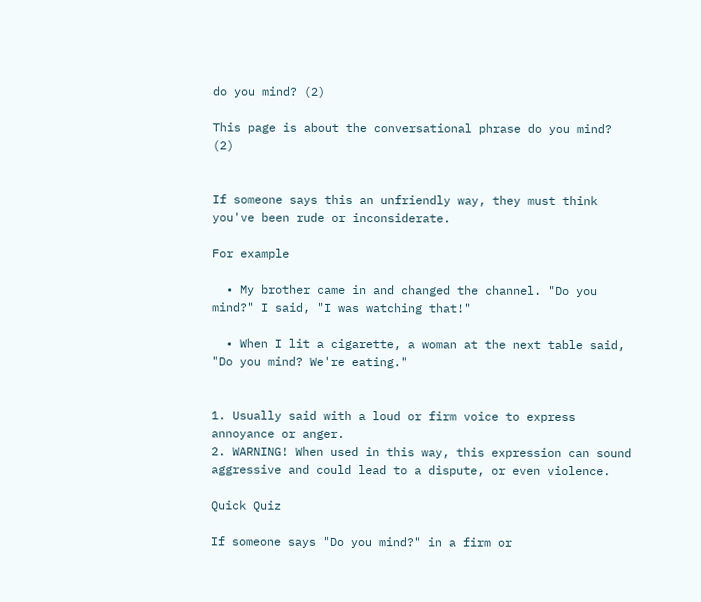do you mind? (2)

This page is about the conversational phrase do you mind? (2)


If someone says this an unfriendly way, they must think you've been rude or inconsiderate.

For example

  • My brother came in and changed the channel. "Do you mind?" I said, "I was watching that!"

  • When I lit a cigarette, a woman at the next table said, "Do you mind? We're eating."


1. Usually said with a loud or firm voice to express annoyance or anger.
2. WARNING! When used in this way, this expression can sound aggressive and could lead to a dispute, or even violence.

Quick Quiz

If someone says "Do you mind?" in a firm or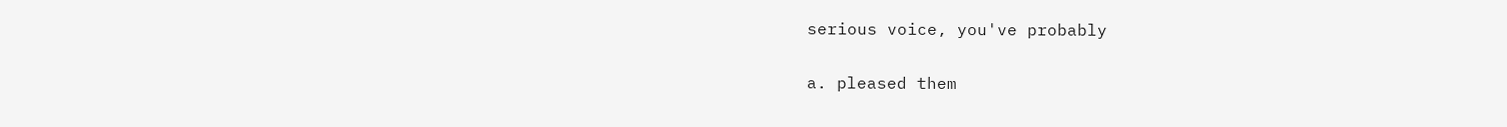serious voice, you've probably

a. pleased them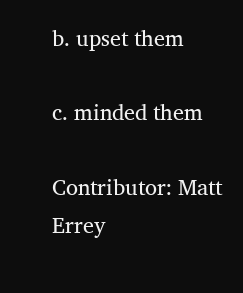b. upset them

c. minded them

Contributor: Matt Errey